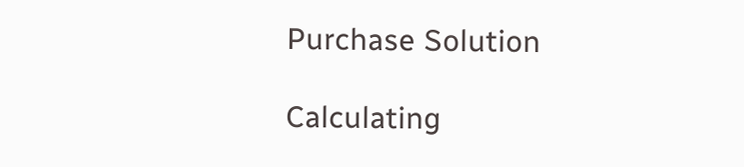Purchase Solution

Calculating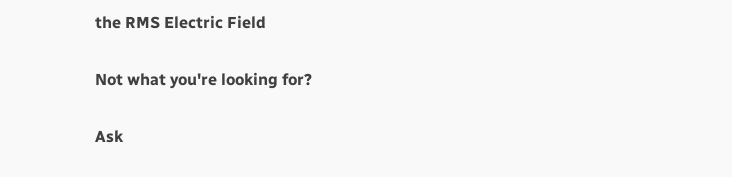the RMS Electric Field

Not what you're looking for?

Ask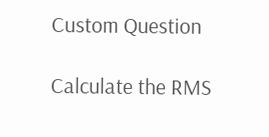Custom Question

Calculate the RMS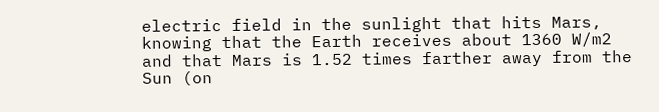electric field in the sunlight that hits Mars, knowing that the Earth receives about 1360 W/m2 and that Mars is 1.52 times farther away from the Sun (on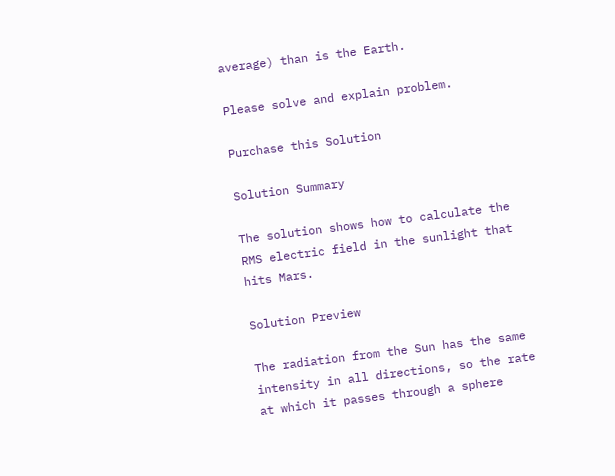average) than is the Earth.

Please solve and explain problem.

Purchase this Solution

Solution Summary

The solution shows how to calculate the RMS electric field in the sunlight that hits Mars.

Solution Preview

The radiation from the Sun has the same intensity in all directions, so the rate at which it passes through a sphere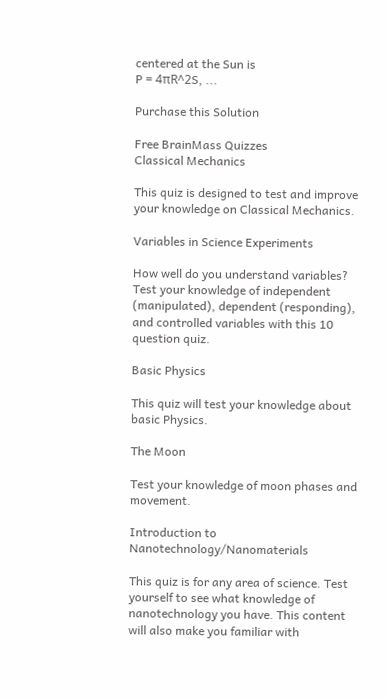centered at the Sun is
P = 4πR^2S, ...

Purchase this Solution

Free BrainMass Quizzes
Classical Mechanics

This quiz is designed to test and improve your knowledge on Classical Mechanics.

Variables in Science Experiments

How well do you understand variables? Test your knowledge of independent (manipulated), dependent (responding), and controlled variables with this 10 question quiz.

Basic Physics

This quiz will test your knowledge about basic Physics.

The Moon

Test your knowledge of moon phases and movement.

Introduction to Nanotechnology/Nanomaterials

This quiz is for any area of science. Test yourself to see what knowledge of nanotechnology you have. This content will also make you familiar with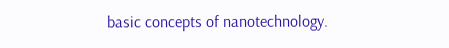basic concepts of nanotechnology.